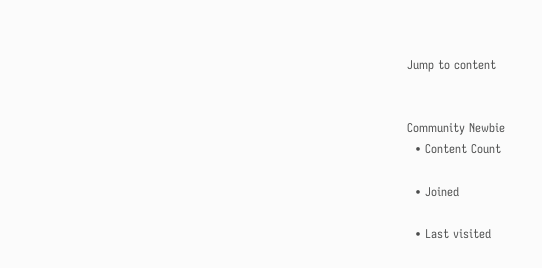Jump to content


Community Newbie
  • Content Count

  • Joined

  • Last visited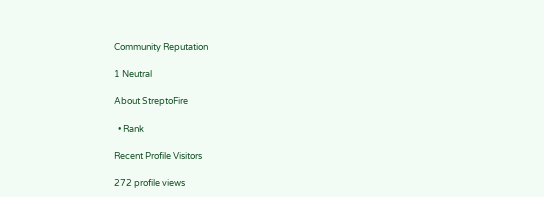Community Reputation

1 Neutral

About StreptoFire

  • Rank

Recent Profile Visitors

272 profile views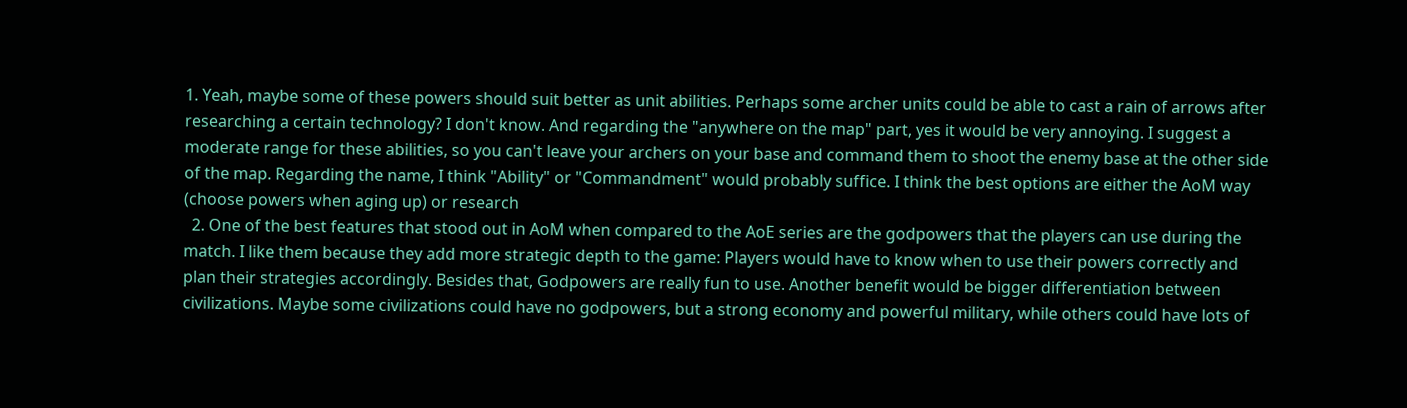1. Yeah, maybe some of these powers should suit better as unit abilities. Perhaps some archer units could be able to cast a rain of arrows after researching a certain technology? I don't know. And regarding the "anywhere on the map" part, yes it would be very annoying. I suggest a moderate range for these abilities, so you can't leave your archers on your base and command them to shoot the enemy base at the other side of the map. Regarding the name, I think "Ability" or "Commandment" would probably suffice. I think the best options are either the AoM way (choose powers when aging up) or research
  2. One of the best features that stood out in AoM when compared to the AoE series are the godpowers that the players can use during the match. I like them because they add more strategic depth to the game: Players would have to know when to use their powers correctly and plan their strategies accordingly. Besides that, Godpowers are really fun to use. Another benefit would be bigger differentiation between civilizations. Maybe some civilizations could have no godpowers, but a strong economy and powerful military, while others could have lots of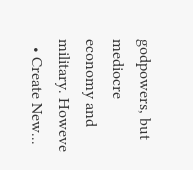godpowers, but mediocre economy and military. Howeve
  • Create New...